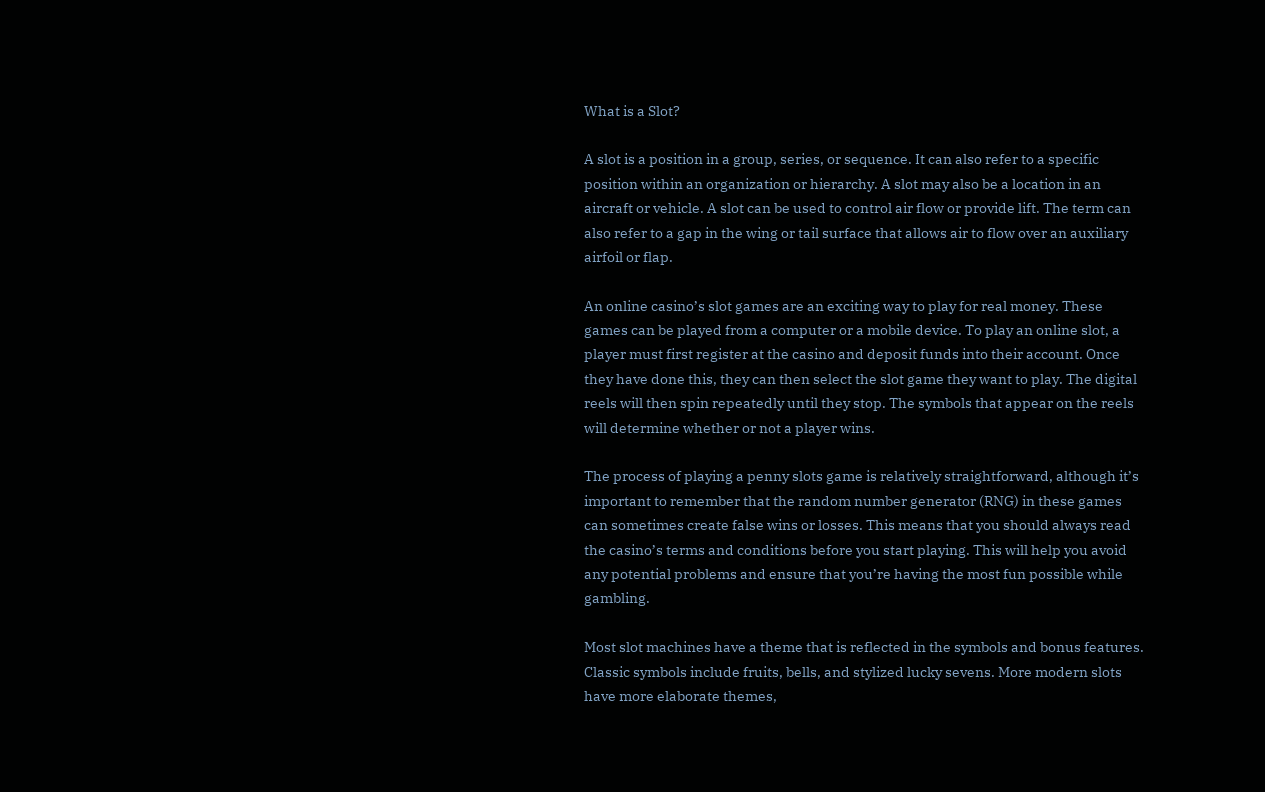What is a Slot?

A slot is a position in a group, series, or sequence. It can also refer to a specific position within an organization or hierarchy. A slot may also be a location in an aircraft or vehicle. A slot can be used to control air flow or provide lift. The term can also refer to a gap in the wing or tail surface that allows air to flow over an auxiliary airfoil or flap.

An online casino’s slot games are an exciting way to play for real money. These games can be played from a computer or a mobile device. To play an online slot, a player must first register at the casino and deposit funds into their account. Once they have done this, they can then select the slot game they want to play. The digital reels will then spin repeatedly until they stop. The symbols that appear on the reels will determine whether or not a player wins.

The process of playing a penny slots game is relatively straightforward, although it’s important to remember that the random number generator (RNG) in these games can sometimes create false wins or losses. This means that you should always read the casino’s terms and conditions before you start playing. This will help you avoid any potential problems and ensure that you’re having the most fun possible while gambling.

Most slot machines have a theme that is reflected in the symbols and bonus features. Classic symbols include fruits, bells, and stylized lucky sevens. More modern slots have more elaborate themes,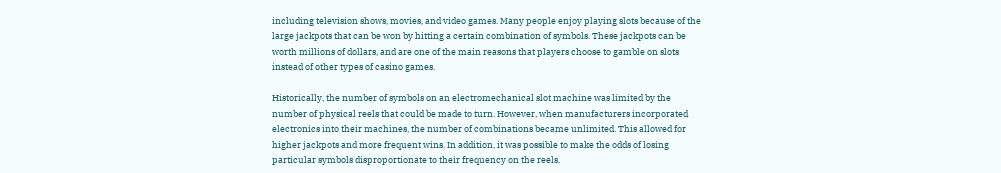including television shows, movies, and video games. Many people enjoy playing slots because of the large jackpots that can be won by hitting a certain combination of symbols. These jackpots can be worth millions of dollars, and are one of the main reasons that players choose to gamble on slots instead of other types of casino games.

Historically, the number of symbols on an electromechanical slot machine was limited by the number of physical reels that could be made to turn. However, when manufacturers incorporated electronics into their machines, the number of combinations became unlimited. This allowed for higher jackpots and more frequent wins. In addition, it was possible to make the odds of losing particular symbols disproportionate to their frequency on the reels.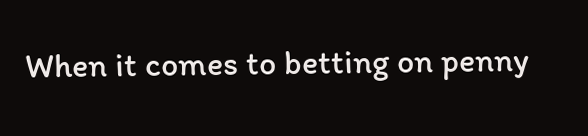When it comes to betting on penny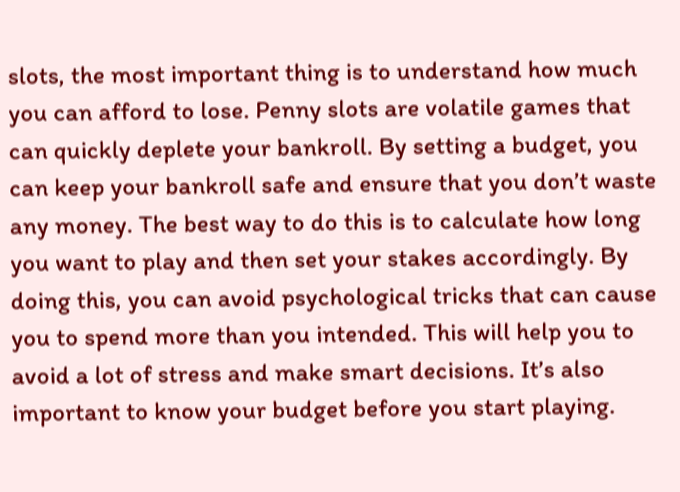slots, the most important thing is to understand how much you can afford to lose. Penny slots are volatile games that can quickly deplete your bankroll. By setting a budget, you can keep your bankroll safe and ensure that you don’t waste any money. The best way to do this is to calculate how long you want to play and then set your stakes accordingly. By doing this, you can avoid psychological tricks that can cause you to spend more than you intended. This will help you to avoid a lot of stress and make smart decisions. It’s also important to know your budget before you start playing.